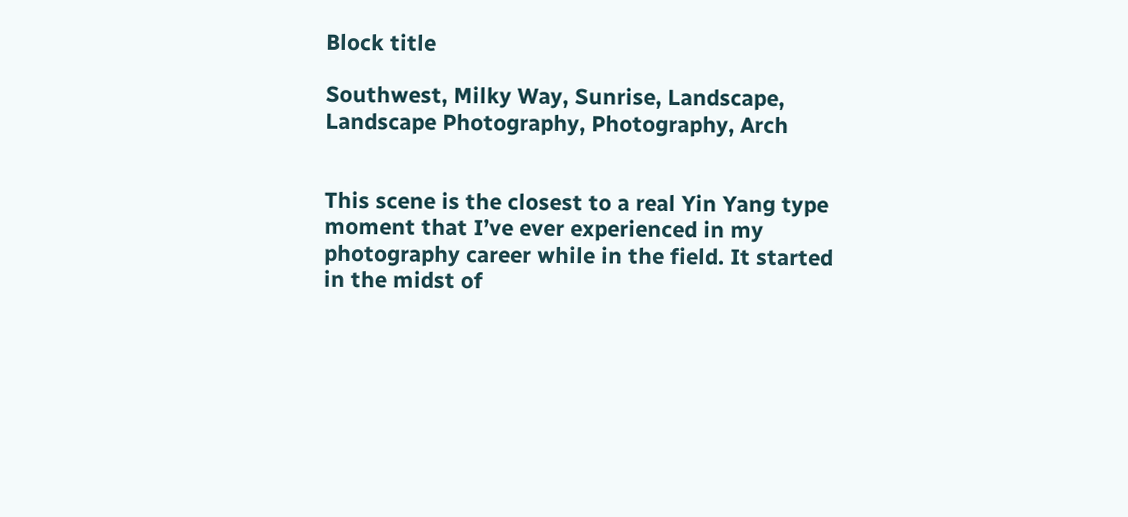Block title

Southwest, Milky Way, Sunrise, Landscape, Landscape Photography, Photography, Arch


This scene is the closest to a real Yin Yang type moment that I’ve ever experienced in my photography career while in the field. It started in the midst of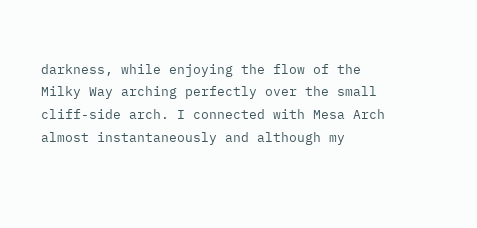darkness, while enjoying the flow of the Milky Way arching perfectly over the small cliff-side arch. I connected with Mesa Arch almost instantaneously and although my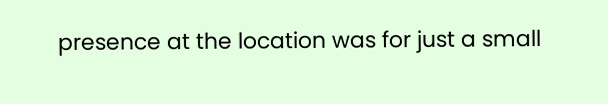presence at the location was for just a small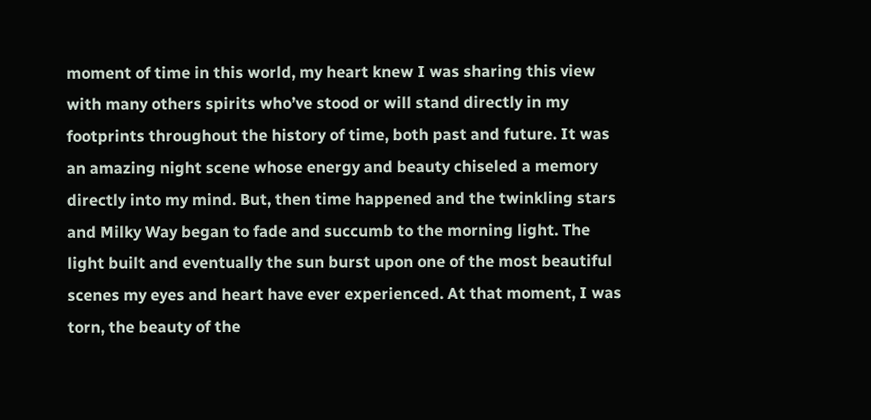moment of time in this world, my heart knew I was sharing this view with many others spirits who’ve stood or will stand directly in my footprints throughout the history of time, both past and future. It was an amazing night scene whose energy and beauty chiseled a memory directly into my mind. But, then time happened and the twinkling stars and Milky Way began to fade and succumb to the morning light. The light built and eventually the sun burst upon one of the most beautiful scenes my eyes and heart have ever experienced. At that moment, I was torn, the beauty of the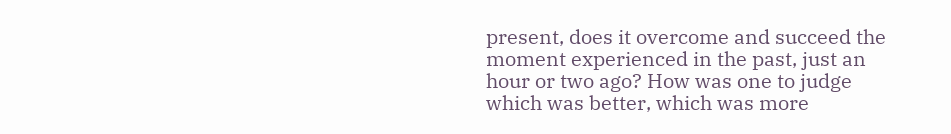present, does it overcome and succeed the moment experienced in the past, just an hour or two ago? How was one to judge which was better, which was more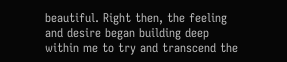beautiful. Right then, the feeling and desire began building deep within me to try and transcend the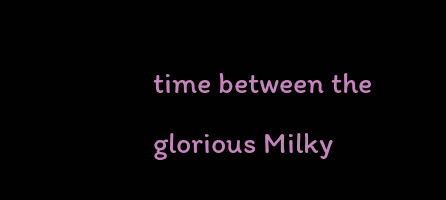time between the glorious Milky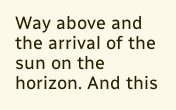Way above and the arrival of the sun on the horizon. And this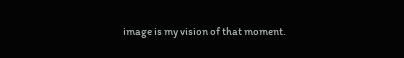image is my vision of that moment.